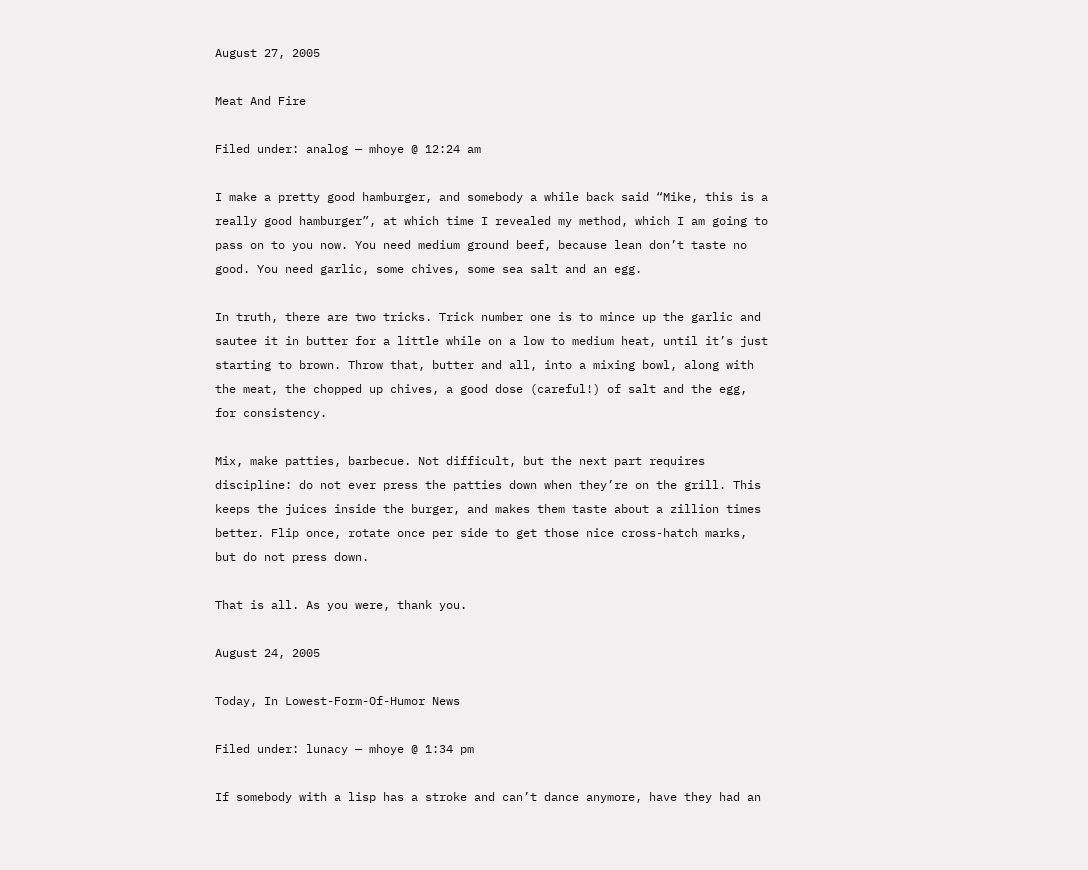August 27, 2005

Meat And Fire

Filed under: analog — mhoye @ 12:24 am

I make a pretty good hamburger, and somebody a while back said “Mike, this is a really good hamburger”, at which time I revealed my method, which I am going to pass on to you now. You need medium ground beef, because lean don’t taste no good. You need garlic, some chives, some sea salt and an egg.

In truth, there are two tricks. Trick number one is to mince up the garlic and sautee it in butter for a little while on a low to medium heat, until it’s just starting to brown. Throw that, butter and all, into a mixing bowl, along with the meat, the chopped up chives, a good dose (careful!) of salt and the egg, for consistency.

Mix, make patties, barbecue. Not difficult, but the next part requires discipline: do not ever press the patties down when they’re on the grill. This keeps the juices inside the burger, and makes them taste about a zillion times better. Flip once, rotate once per side to get those nice cross-hatch marks, but do not press down.

That is all. As you were, thank you.

August 24, 2005

Today, In Lowest-Form-Of-Humor News

Filed under: lunacy — mhoye @ 1:34 pm

If somebody with a lisp has a stroke and can’t dance anymore, have they had an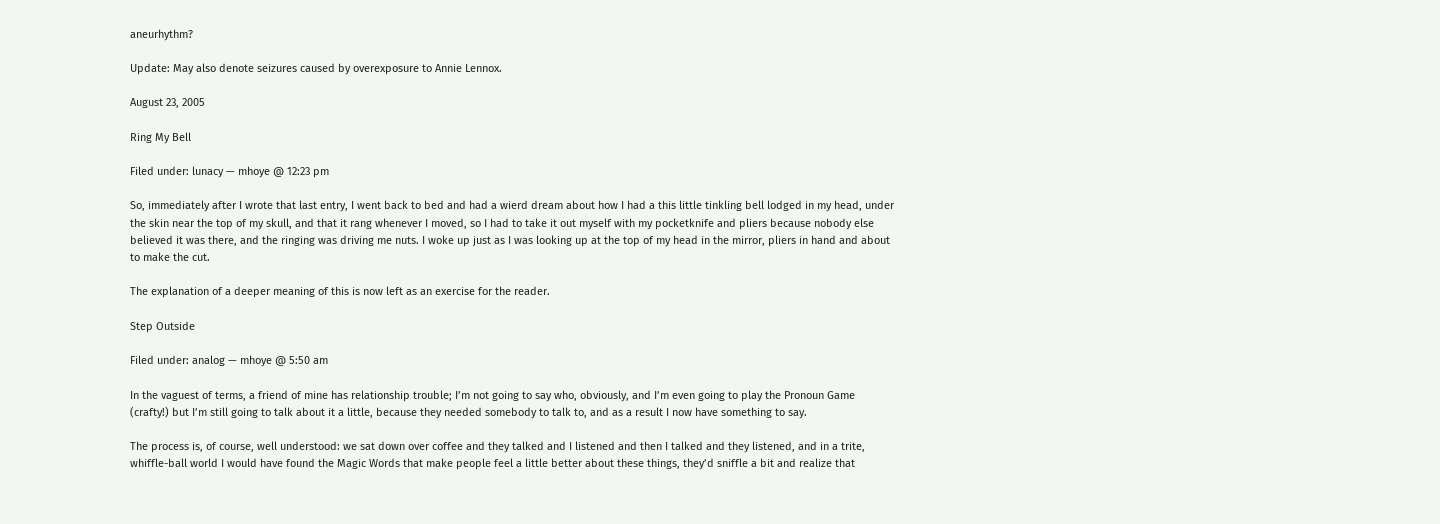aneurhythm?

Update: May also denote seizures caused by overexposure to Annie Lennox.

August 23, 2005

Ring My Bell

Filed under: lunacy — mhoye @ 12:23 pm

So, immediately after I wrote that last entry, I went back to bed and had a wierd dream about how I had a this little tinkling bell lodged in my head, under the skin near the top of my skull, and that it rang whenever I moved, so I had to take it out myself with my pocketknife and pliers because nobody else believed it was there, and the ringing was driving me nuts. I woke up just as I was looking up at the top of my head in the mirror, pliers in hand and about to make the cut.

The explanation of a deeper meaning of this is now left as an exercise for the reader.

Step Outside

Filed under: analog — mhoye @ 5:50 am

In the vaguest of terms, a friend of mine has relationship trouble; I’m not going to say who, obviously, and I’m even going to play the Pronoun Game (crafty!) but I’m still going to talk about it a little, because they needed somebody to talk to, and as a result I now have something to say.

The process is, of course, well understood: we sat down over coffee and they talked and I listened and then I talked and they listened, and in a trite, whiffle-ball world I would have found the Magic Words that make people feel a little better about these things, they’d sniffle a bit and realize that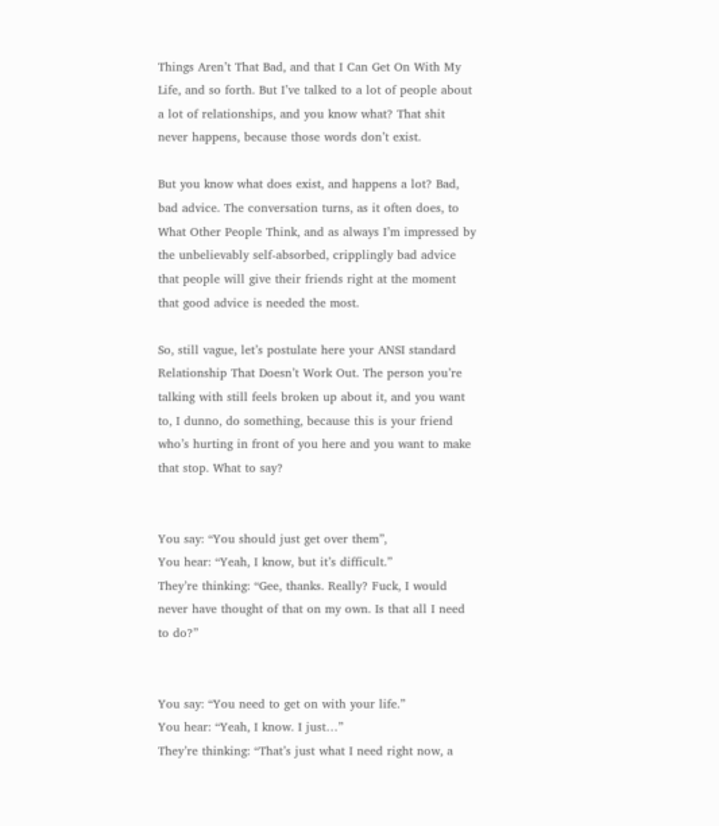Things Aren’t That Bad, and that I Can Get On With My Life, and so forth. But I’ve talked to a lot of people about a lot of relationships, and you know what? That shit never happens, because those words don’t exist.

But you know what does exist, and happens a lot? Bad, bad advice. The conversation turns, as it often does, to What Other People Think, and as always I’m impressed by the unbelievably self-absorbed, cripplingly bad advice that people will give their friends right at the moment that good advice is needed the most.

So, still vague, let’s postulate here your ANSI standard Relationship That Doesn’t Work Out. The person you’re talking with still feels broken up about it, and you want to, I dunno, do something, because this is your friend who’s hurting in front of you here and you want to make that stop. What to say?


You say: “You should just get over them”,
You hear: “Yeah, I know, but it’s difficult.”
They’re thinking: “Gee, thanks. Really? Fuck, I would never have thought of that on my own. Is that all I need to do?”


You say: “You need to get on with your life.”
You hear: “Yeah, I know. I just…”
They’re thinking: “That’s just what I need right now, a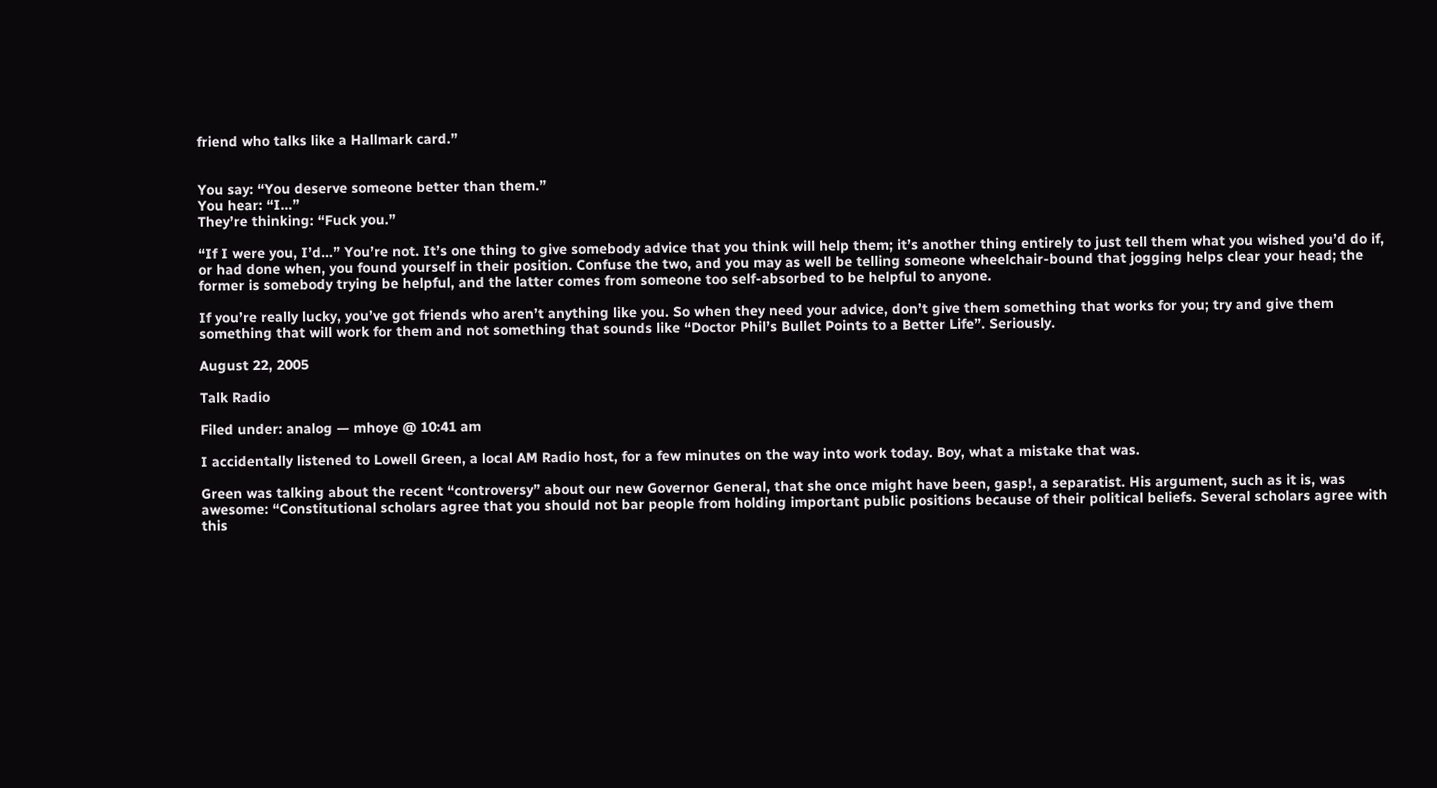friend who talks like a Hallmark card.”


You say: “You deserve someone better than them.”
You hear: “I…”
They’re thinking: “Fuck you.”

“If I were you, I’d…” You’re not. It’s one thing to give somebody advice that you think will help them; it’s another thing entirely to just tell them what you wished you’d do if, or had done when, you found yourself in their position. Confuse the two, and you may as well be telling someone wheelchair-bound that jogging helps clear your head; the former is somebody trying be helpful, and the latter comes from someone too self-absorbed to be helpful to anyone.

If you’re really lucky, you’ve got friends who aren’t anything like you. So when they need your advice, don’t give them something that works for you; try and give them something that will work for them and not something that sounds like “Doctor Phil’s Bullet Points to a Better Life”. Seriously.

August 22, 2005

Talk Radio

Filed under: analog — mhoye @ 10:41 am

I accidentally listened to Lowell Green, a local AM Radio host, for a few minutes on the way into work today. Boy, what a mistake that was.

Green was talking about the recent “controversy” about our new Governor General, that she once might have been, gasp!, a separatist. His argument, such as it is, was awesome: “Constitutional scholars agree that you should not bar people from holding important public positions because of their political beliefs. Several scholars agree with this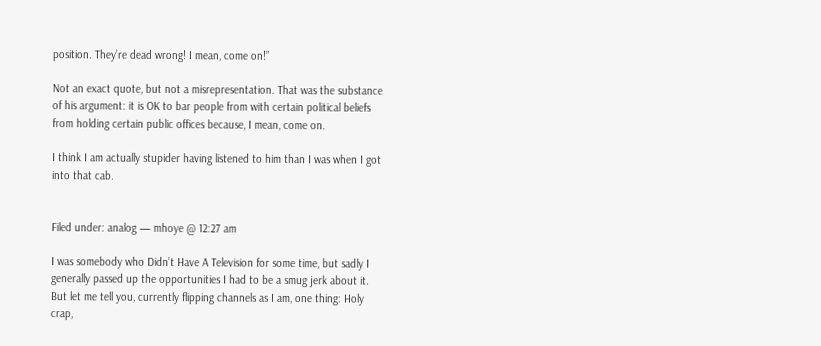position. They’re dead wrong! I mean, come on!”

Not an exact quote, but not a misrepresentation. That was the substance of his argument: it is OK to bar people from with certain political beliefs from holding certain public offices because, I mean, come on.

I think I am actually stupider having listened to him than I was when I got into that cab.


Filed under: analog — mhoye @ 12:27 am

I was somebody who Didn’t Have A Television for some time, but sadly I generally passed up the opportunities I had to be a smug jerk about it. But let me tell you, currently flipping channels as I am, one thing: Holy crap,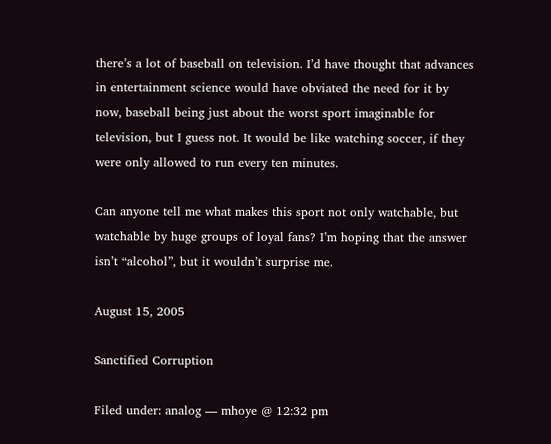there’s a lot of baseball on television. I’d have thought that advances in entertainment science would have obviated the need for it by now, baseball being just about the worst sport imaginable for television, but I guess not. It would be like watching soccer, if they were only allowed to run every ten minutes.

Can anyone tell me what makes this sport not only watchable, but watchable by huge groups of loyal fans? I’m hoping that the answer isn’t “alcohol”, but it wouldn’t surprise me.

August 15, 2005

Sanctified Corruption

Filed under: analog — mhoye @ 12:32 pm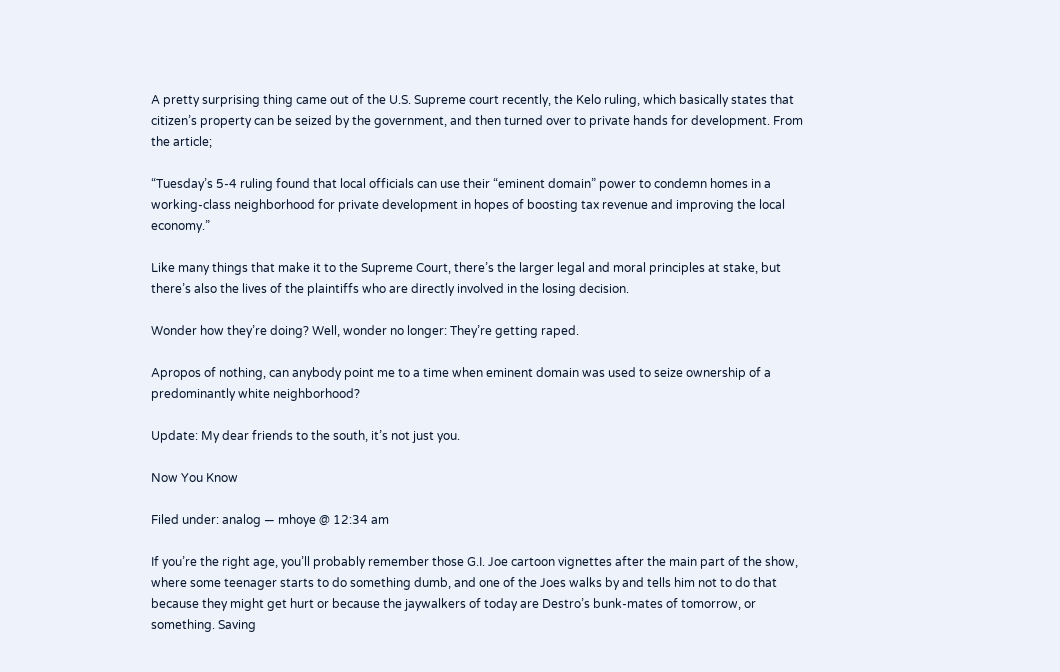A pretty surprising thing came out of the U.S. Supreme court recently, the Kelo ruling, which basically states that citizen’s property can be seized by the government, and then turned over to private hands for development. From the article;

“Tuesday’s 5-4 ruling found that local officials can use their “eminent domain” power to condemn homes in a working-class neighborhood for private development in hopes of boosting tax revenue and improving the local economy.”

Like many things that make it to the Supreme Court, there’s the larger legal and moral principles at stake, but there’s also the lives of the plaintiffs who are directly involved in the losing decision.

Wonder how they’re doing? Well, wonder no longer: They’re getting raped.

Apropos of nothing, can anybody point me to a time when eminent domain was used to seize ownership of a predominantly white neighborhood?

Update: My dear friends to the south, it’s not just you.

Now You Know

Filed under: analog — mhoye @ 12:34 am

If you’re the right age, you’ll probably remember those G.I. Joe cartoon vignettes after the main part of the show, where some teenager starts to do something dumb, and one of the Joes walks by and tells him not to do that because they might get hurt or because the jaywalkers of today are Destro’s bunk-mates of tomorrow, or something. Saving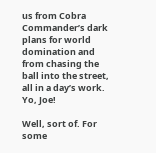us from Cobra Commander’s dark plans for world domination and from chasing the ball into the street, all in a day’s work. Yo, Joe!

Well, sort of. For some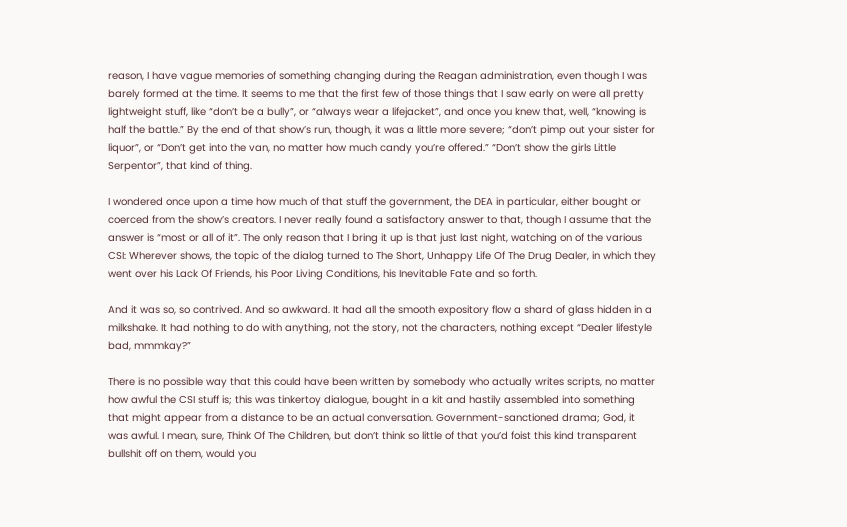reason, I have vague memories of something changing during the Reagan administration, even though I was barely formed at the time. It seems to me that the first few of those things that I saw early on were all pretty lightweight stuff, like “don’t be a bully”, or “always wear a lifejacket”, and once you knew that, well, “knowing is half the battle.” By the end of that show’s run, though, it was a little more severe; “don’t pimp out your sister for liquor”, or “Don’t get into the van, no matter how much candy you’re offered.” “Don’t show the girls Little Serpentor”, that kind of thing.

I wondered once upon a time how much of that stuff the government, the DEA in particular, either bought or coerced from the show’s creators. I never really found a satisfactory answer to that, though I assume that the answer is “most or all of it”. The only reason that I bring it up is that just last night, watching on of the various CSI: Wherever shows, the topic of the dialog turned to The Short, Unhappy Life Of The Drug Dealer, in which they went over his Lack Of Friends, his Poor Living Conditions, his Inevitable Fate and so forth.

And it was so, so contrived. And so awkward. It had all the smooth expository flow a shard of glass hidden in a milkshake. It had nothing to do with anything, not the story, not the characters, nothing except “Dealer lifestyle bad, mmmkay?”

There is no possible way that this could have been written by somebody who actually writes scripts, no matter how awful the CSI stuff is; this was tinkertoy dialogue, bought in a kit and hastily assembled into something that might appear from a distance to be an actual conversation. Government-sanctioned drama; God, it was awful. I mean, sure, Think Of The Children, but don’t think so little of that you’d foist this kind transparent bullshit off on them, would you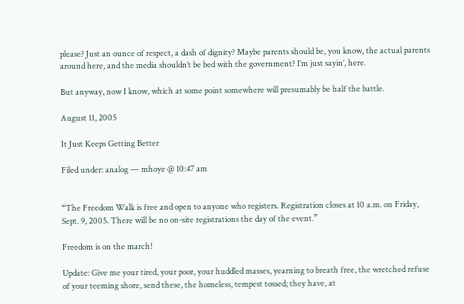please? Just an ounce of respect, a dash of dignity? Maybe parents should be, you know, the actual parents around here, and the media shouldn’t be bed with the government? I’m just sayin’, here.

But anyway, now I know, which at some point somewhere will presumably be half the battle.

August 11, 2005

It Just Keeps Getting Better

Filed under: analog — mhoye @ 10:47 am


“The Freedom Walk is free and open to anyone who registers. Registration closes at 10 a.m. on Friday, Sept. 9, 2005. There will be no on-site registrations the day of the event.”

Freedom is on the march!

Update: Give me your tired, your poor, your huddled masses, yearning to breath free, the wretched refuse of your teeming shore, send these, the homeless, tempest tossed; they have, at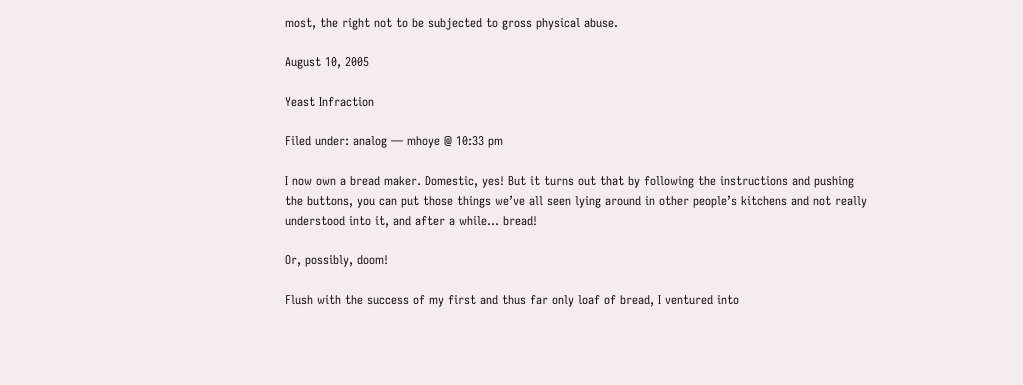most, the right not to be subjected to gross physical abuse.

August 10, 2005

Yeast Infraction

Filed under: analog — mhoye @ 10:33 pm

I now own a bread maker. Domestic, yes! But it turns out that by following the instructions and pushing the buttons, you can put those things we’ve all seen lying around in other people’s kitchens and not really understood into it, and after a while… bread!

Or, possibly, doom!

Flush with the success of my first and thus far only loaf of bread, I ventured into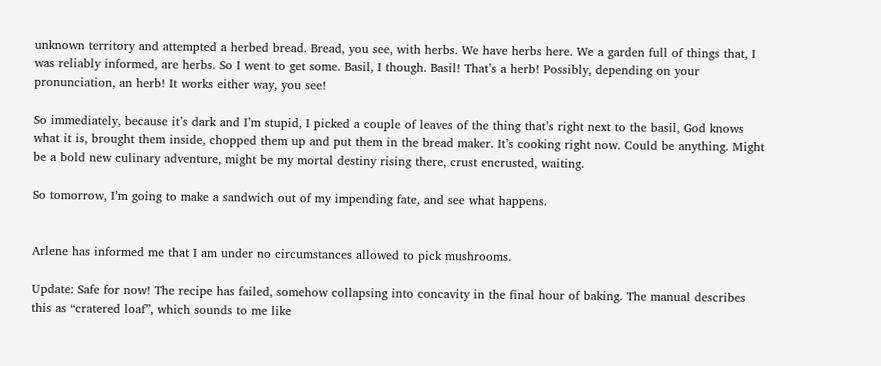unknown territory and attempted a herbed bread. Bread, you see, with herbs. We have herbs here. We a garden full of things that, I was reliably informed, are herbs. So I went to get some. Basil, I though. Basil! That’s a herb! Possibly, depending on your pronunciation, an herb! It works either way, you see!

So immediately, because it’s dark and I’m stupid, I picked a couple of leaves of the thing that’s right next to the basil, God knows what it is, brought them inside, chopped them up and put them in the bread maker. It’s cooking right now. Could be anything. Might be a bold new culinary adventure, might be my mortal destiny rising there, crust encrusted, waiting.

So tomorrow, I’m going to make a sandwich out of my impending fate, and see what happens.


Arlene has informed me that I am under no circumstances allowed to pick mushrooms.

Update: Safe for now! The recipe has failed, somehow collapsing into concavity in the final hour of baking. The manual describes this as “cratered loaf”, which sounds to me like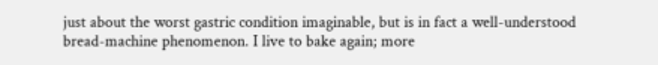just about the worst gastric condition imaginable, but is in fact a well-understood bread-machine phenomenon. I live to bake again; more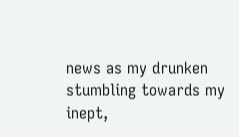news as my drunken stumbling towards my inept,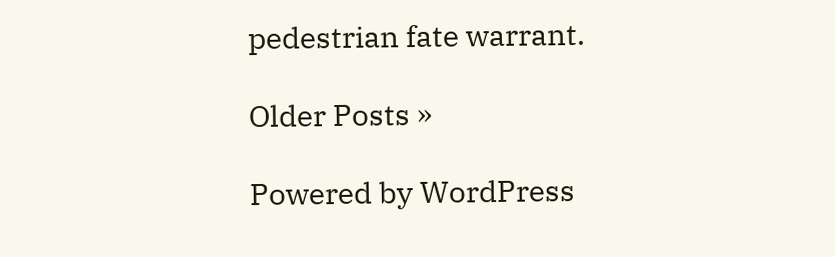pedestrian fate warrant.

Older Posts »

Powered by WordPress